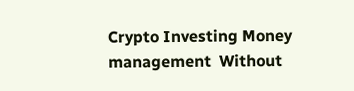Crypto Investing Money management  Without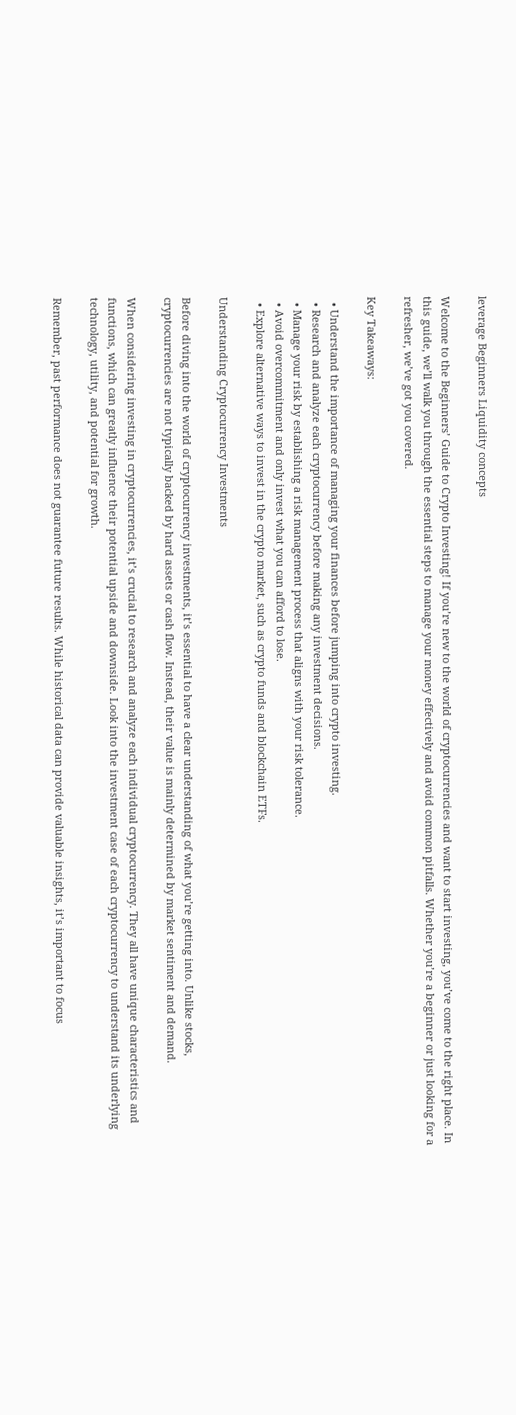leverage Beginners Liquidity concepts

Welcome to the Beginners’ Guide to Crypto Investing! If you’re new to the world of cryptocurrencies and want to start investing, you’ve come to the right place. In this guide, we’ll walk you through the essential steps to manage your money effectively and avoid common pitfalls. Whether you’re a beginner or just looking for a refresher, we’ve got you covered.

Key Takeaways:

  • Understand the importance of managing your finances before jumping into crypto investing.
  • Research and analyze each cryptocurrency before making any investment decisions.
  • Manage your risk by establishing a risk management process that aligns with your risk tolerance.
  • Avoid overcommitment and only invest what you can afford to lose.
  • Explore alternative ways to invest in the crypto market, such as crypto funds and blockchain ETFs.

Understanding Cryptocurrency Investments

Before diving into the world of cryptocurrency investments, it’s essential to have a clear understanding of what you’re getting into. Unlike stocks, cryptocurrencies are not typically backed by hard assets or cash flow. Instead, their value is mainly determined by market sentiment and demand.

When considering investing in cryptocurrencies, it’s crucial to research and analyze each individual cryptocurrency. They all have unique characteristics and functions, which can greatly influence their potential upside and downside. Look into the investment case of each cryptocurrency to understand its underlying technology, utility, and potential for growth.

Remember, past performance does not guarantee future results. While historical data can provide valuable insights, it’s important to focus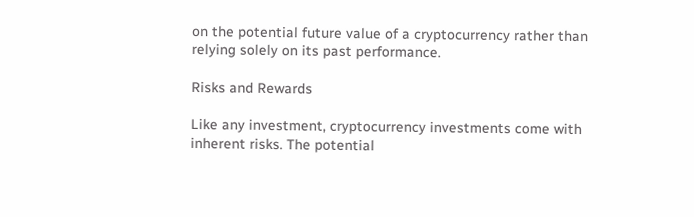on the potential future value of a cryptocurrency rather than relying solely on its past performance.

Risks and Rewards

Like any investment, cryptocurrency investments come with inherent risks. The potential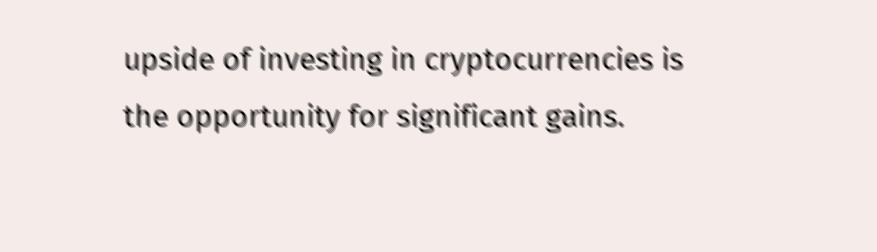upside of investing in cryptocurrencies is the opportunity for significant gains.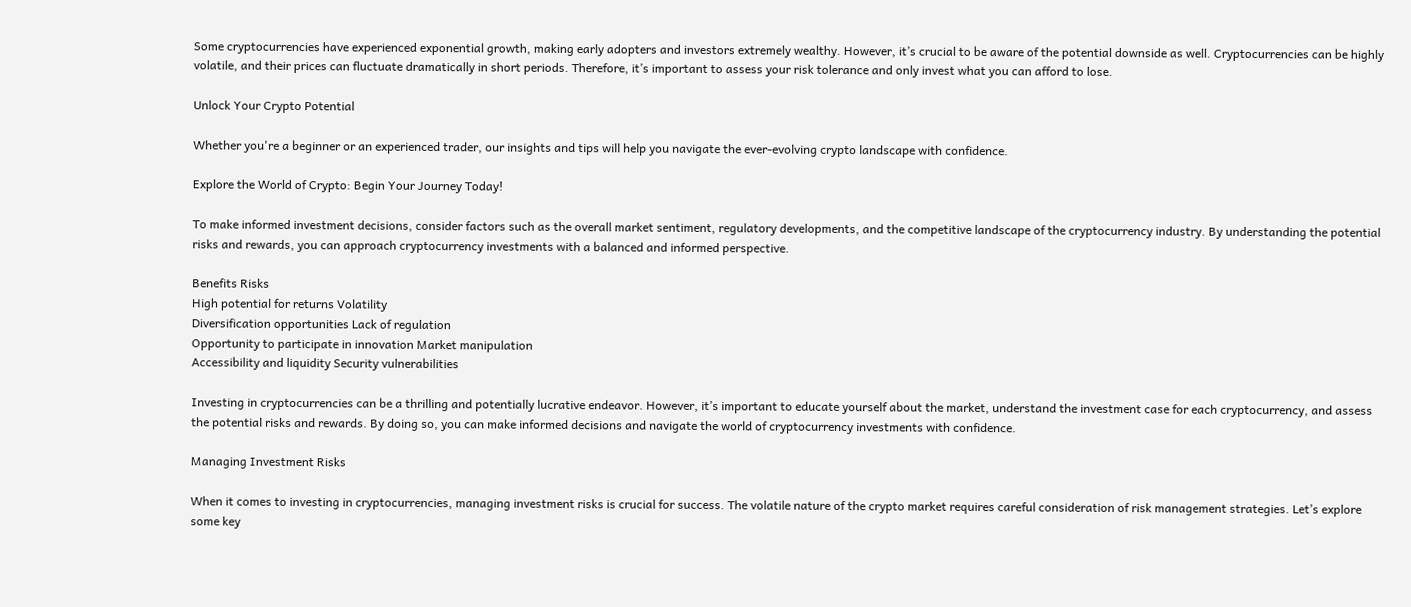Some cryptocurrencies have experienced exponential growth, making early adopters and investors extremely wealthy. However, it’s crucial to be aware of the potential downside as well. Cryptocurrencies can be highly volatile, and their prices can fluctuate dramatically in short periods. Therefore, it’s important to assess your risk tolerance and only invest what you can afford to lose.

Unlock Your Crypto Potential

Whether you're a beginner or an experienced trader, our insights and tips will help you navigate the ever-evolving crypto landscape with confidence.

Explore the World of Crypto: Begin Your Journey Today!

To make informed investment decisions, consider factors such as the overall market sentiment, regulatory developments, and the competitive landscape of the cryptocurrency industry. By understanding the potential risks and rewards, you can approach cryptocurrency investments with a balanced and informed perspective.

Benefits Risks
High potential for returns Volatility
Diversification opportunities Lack of regulation
Opportunity to participate in innovation Market manipulation
Accessibility and liquidity Security vulnerabilities

Investing in cryptocurrencies can be a thrilling and potentially lucrative endeavor. However, it’s important to educate yourself about the market, understand the investment case for each cryptocurrency, and assess the potential risks and rewards. By doing so, you can make informed decisions and navigate the world of cryptocurrency investments with confidence.

Managing Investment Risks

When it comes to investing in cryptocurrencies, managing investment risks is crucial for success. The volatile nature of the crypto market requires careful consideration of risk management strategies. Let’s explore some key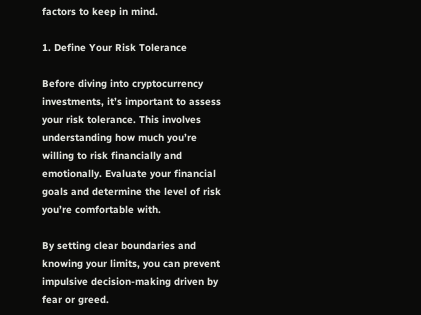factors to keep in mind.

1. Define Your Risk Tolerance

Before diving into cryptocurrency investments, it’s important to assess your risk tolerance. This involves understanding how much you’re willing to risk financially and emotionally. Evaluate your financial goals and determine the level of risk you’re comfortable with.

By setting clear boundaries and knowing your limits, you can prevent impulsive decision-making driven by fear or greed.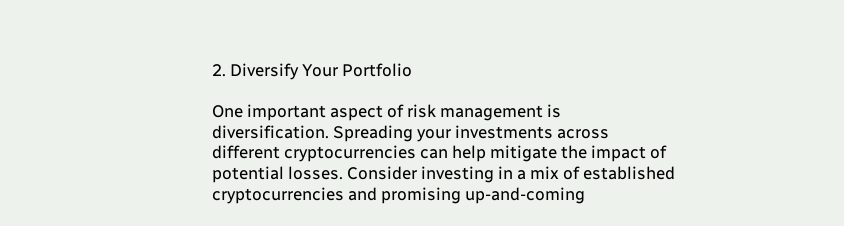2. Diversify Your Portfolio

One important aspect of risk management is diversification. Spreading your investments across different cryptocurrencies can help mitigate the impact of potential losses. Consider investing in a mix of established cryptocurrencies and promising up-and-coming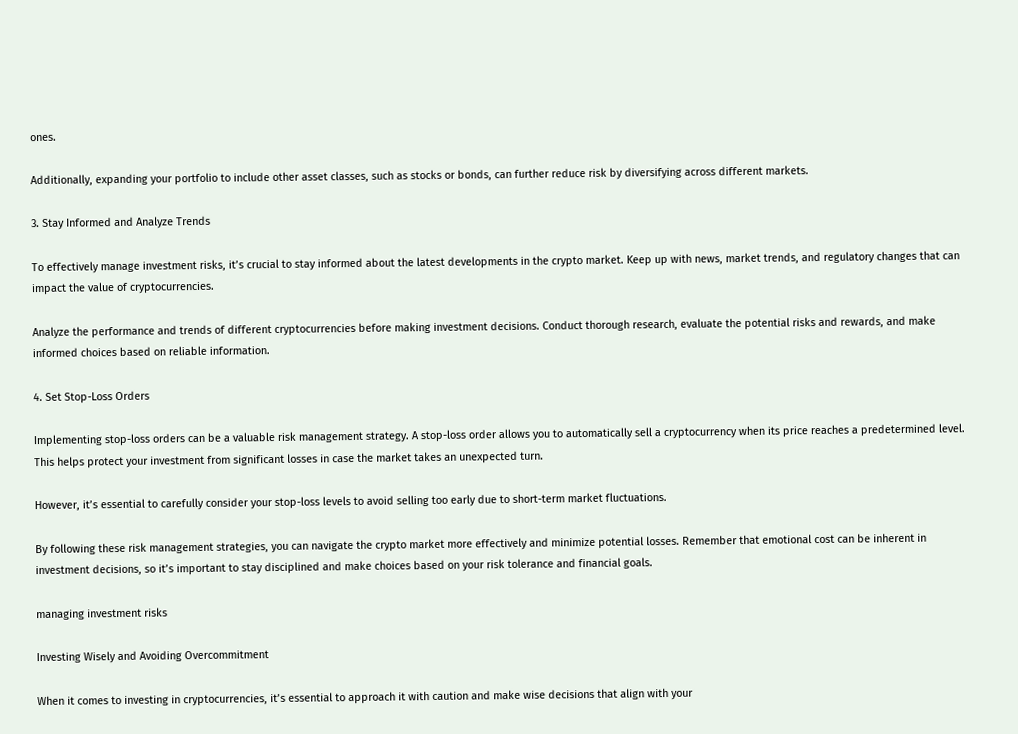ones.

Additionally, expanding your portfolio to include other asset classes, such as stocks or bonds, can further reduce risk by diversifying across different markets.

3. Stay Informed and Analyze Trends

To effectively manage investment risks, it’s crucial to stay informed about the latest developments in the crypto market. Keep up with news, market trends, and regulatory changes that can impact the value of cryptocurrencies.

Analyze the performance and trends of different cryptocurrencies before making investment decisions. Conduct thorough research, evaluate the potential risks and rewards, and make informed choices based on reliable information.

4. Set Stop-Loss Orders

Implementing stop-loss orders can be a valuable risk management strategy. A stop-loss order allows you to automatically sell a cryptocurrency when its price reaches a predetermined level. This helps protect your investment from significant losses in case the market takes an unexpected turn.

However, it’s essential to carefully consider your stop-loss levels to avoid selling too early due to short-term market fluctuations.

By following these risk management strategies, you can navigate the crypto market more effectively and minimize potential losses. Remember that emotional cost can be inherent in investment decisions, so it’s important to stay disciplined and make choices based on your risk tolerance and financial goals.

managing investment risks

Investing Wisely and Avoiding Overcommitment

When it comes to investing in cryptocurrencies, it’s essential to approach it with caution and make wise decisions that align with your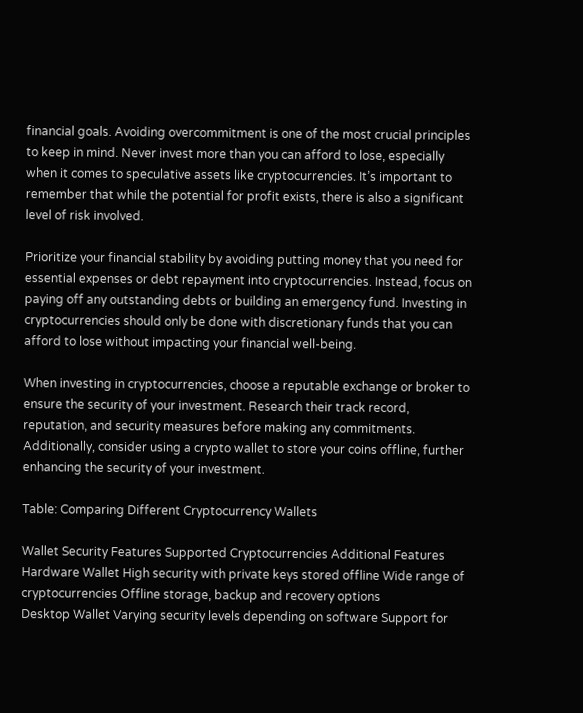financial goals. Avoiding overcommitment is one of the most crucial principles to keep in mind. Never invest more than you can afford to lose, especially when it comes to speculative assets like cryptocurrencies. It’s important to remember that while the potential for profit exists, there is also a significant level of risk involved.

Prioritize your financial stability by avoiding putting money that you need for essential expenses or debt repayment into cryptocurrencies. Instead, focus on paying off any outstanding debts or building an emergency fund. Investing in cryptocurrencies should only be done with discretionary funds that you can afford to lose without impacting your financial well-being.

When investing in cryptocurrencies, choose a reputable exchange or broker to ensure the security of your investment. Research their track record, reputation, and security measures before making any commitments. Additionally, consider using a crypto wallet to store your coins offline, further enhancing the security of your investment.

Table: Comparing Different Cryptocurrency Wallets

Wallet Security Features Supported Cryptocurrencies Additional Features
Hardware Wallet High security with private keys stored offline Wide range of cryptocurrencies Offline storage, backup and recovery options
Desktop Wallet Varying security levels depending on software Support for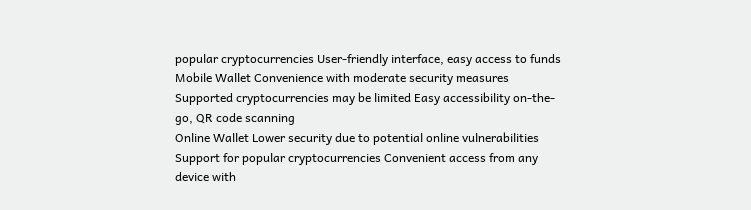popular cryptocurrencies User-friendly interface, easy access to funds
Mobile Wallet Convenience with moderate security measures Supported cryptocurrencies may be limited Easy accessibility on-the-go, QR code scanning
Online Wallet Lower security due to potential online vulnerabilities Support for popular cryptocurrencies Convenient access from any device with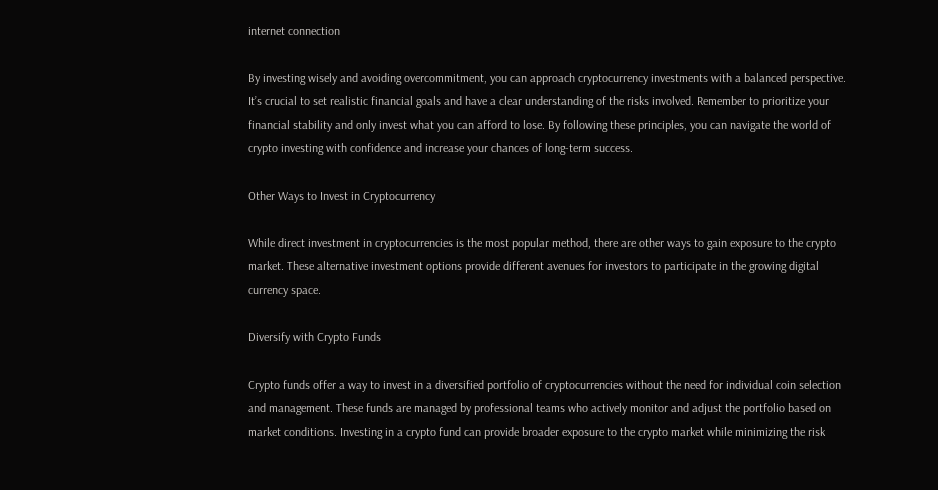internet connection

By investing wisely and avoiding overcommitment, you can approach cryptocurrency investments with a balanced perspective. It’s crucial to set realistic financial goals and have a clear understanding of the risks involved. Remember to prioritize your financial stability and only invest what you can afford to lose. By following these principles, you can navigate the world of crypto investing with confidence and increase your chances of long-term success.

Other Ways to Invest in Cryptocurrency

While direct investment in cryptocurrencies is the most popular method, there are other ways to gain exposure to the crypto market. These alternative investment options provide different avenues for investors to participate in the growing digital currency space.

Diversify with Crypto Funds

Crypto funds offer a way to invest in a diversified portfolio of cryptocurrencies without the need for individual coin selection and management. These funds are managed by professional teams who actively monitor and adjust the portfolio based on market conditions. Investing in a crypto fund can provide broader exposure to the crypto market while minimizing the risk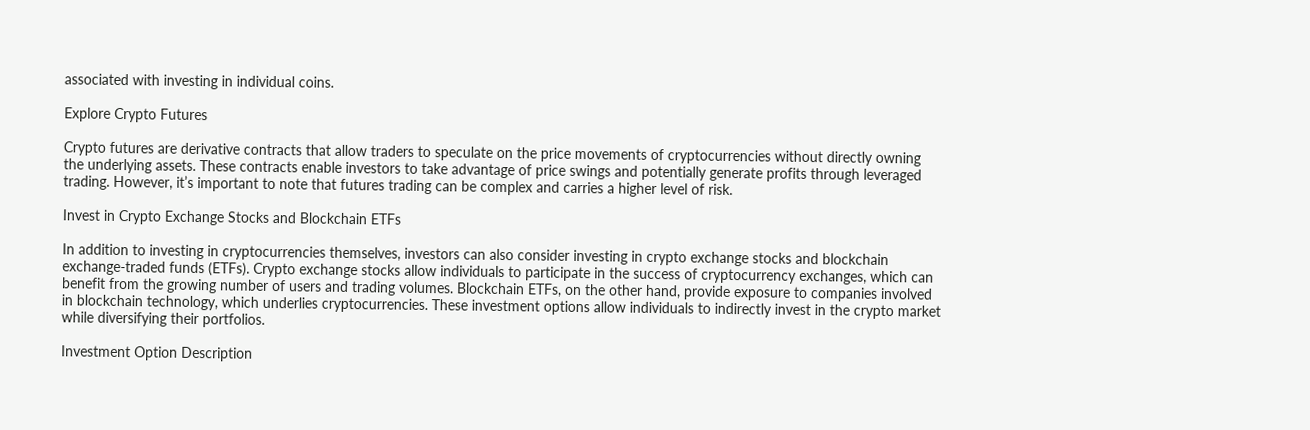associated with investing in individual coins.

Explore Crypto Futures

Crypto futures are derivative contracts that allow traders to speculate on the price movements of cryptocurrencies without directly owning the underlying assets. These contracts enable investors to take advantage of price swings and potentially generate profits through leveraged trading. However, it’s important to note that futures trading can be complex and carries a higher level of risk.

Invest in Crypto Exchange Stocks and Blockchain ETFs

In addition to investing in cryptocurrencies themselves, investors can also consider investing in crypto exchange stocks and blockchain exchange-traded funds (ETFs). Crypto exchange stocks allow individuals to participate in the success of cryptocurrency exchanges, which can benefit from the growing number of users and trading volumes. Blockchain ETFs, on the other hand, provide exposure to companies involved in blockchain technology, which underlies cryptocurrencies. These investment options allow individuals to indirectly invest in the crypto market while diversifying their portfolios.

Investment Option Description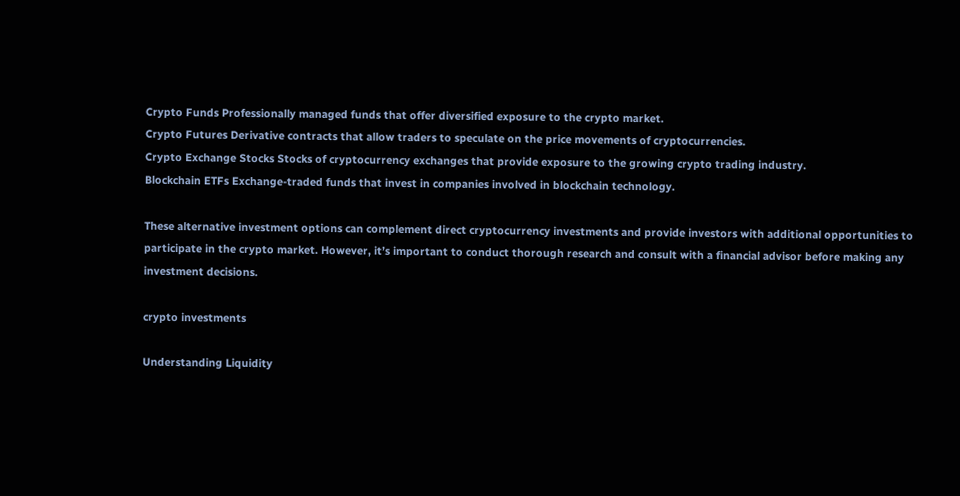Crypto Funds Professionally managed funds that offer diversified exposure to the crypto market.
Crypto Futures Derivative contracts that allow traders to speculate on the price movements of cryptocurrencies.
Crypto Exchange Stocks Stocks of cryptocurrency exchanges that provide exposure to the growing crypto trading industry.
Blockchain ETFs Exchange-traded funds that invest in companies involved in blockchain technology.

These alternative investment options can complement direct cryptocurrency investments and provide investors with additional opportunities to participate in the crypto market. However, it’s important to conduct thorough research and consult with a financial advisor before making any investment decisions.

crypto investments

Understanding Liquidity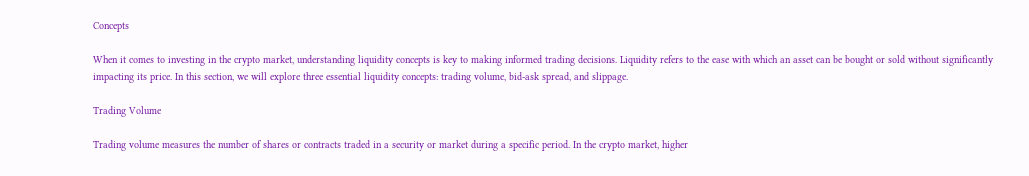Concepts

When it comes to investing in the crypto market, understanding liquidity concepts is key to making informed trading decisions. Liquidity refers to the ease with which an asset can be bought or sold without significantly impacting its price. In this section, we will explore three essential liquidity concepts: trading volume, bid-ask spread, and slippage.

Trading Volume

Trading volume measures the number of shares or contracts traded in a security or market during a specific period. In the crypto market, higher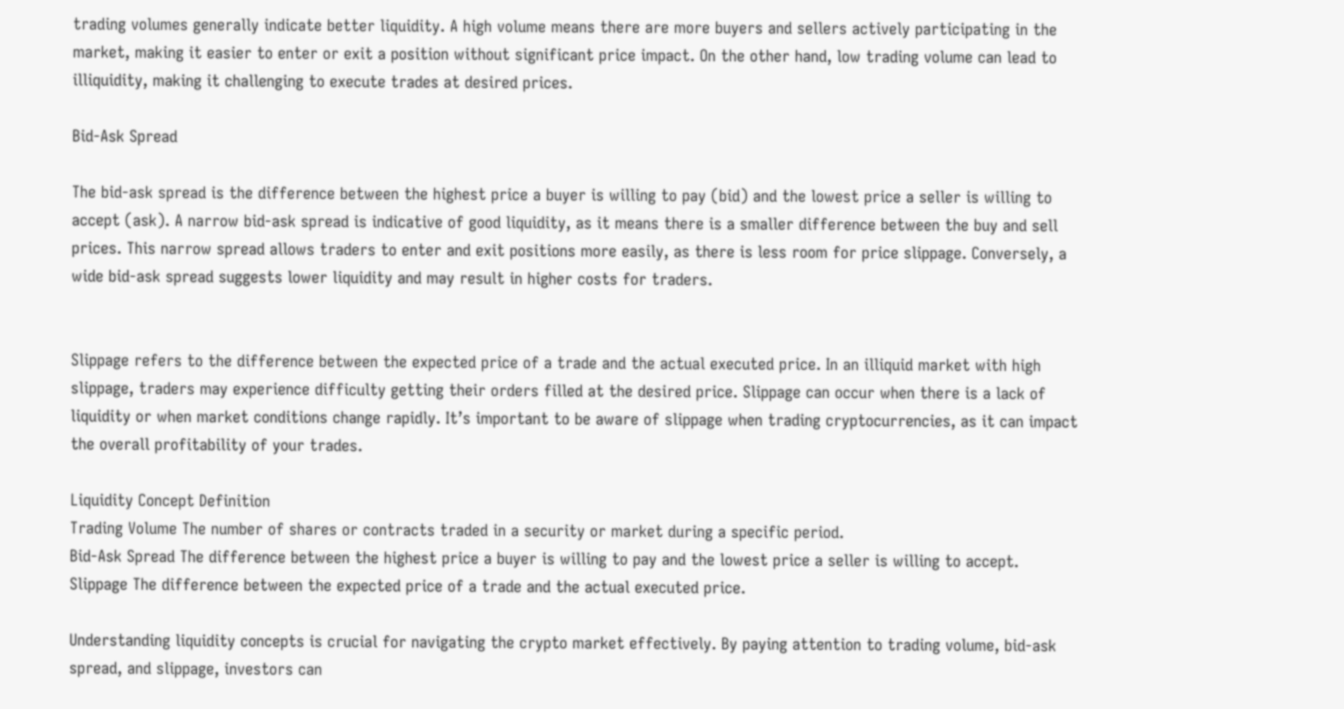trading volumes generally indicate better liquidity. A high volume means there are more buyers and sellers actively participating in the market, making it easier to enter or exit a position without significant price impact. On the other hand, low trading volume can lead to illiquidity, making it challenging to execute trades at desired prices.

Bid-Ask Spread

The bid-ask spread is the difference between the highest price a buyer is willing to pay (bid) and the lowest price a seller is willing to accept (ask). A narrow bid-ask spread is indicative of good liquidity, as it means there is a smaller difference between the buy and sell prices. This narrow spread allows traders to enter and exit positions more easily, as there is less room for price slippage. Conversely, a wide bid-ask spread suggests lower liquidity and may result in higher costs for traders.


Slippage refers to the difference between the expected price of a trade and the actual executed price. In an illiquid market with high slippage, traders may experience difficulty getting their orders filled at the desired price. Slippage can occur when there is a lack of liquidity or when market conditions change rapidly. It’s important to be aware of slippage when trading cryptocurrencies, as it can impact the overall profitability of your trades.

Liquidity Concept Definition
Trading Volume The number of shares or contracts traded in a security or market during a specific period.
Bid-Ask Spread The difference between the highest price a buyer is willing to pay and the lowest price a seller is willing to accept.
Slippage The difference between the expected price of a trade and the actual executed price.

Understanding liquidity concepts is crucial for navigating the crypto market effectively. By paying attention to trading volume, bid-ask spread, and slippage, investors can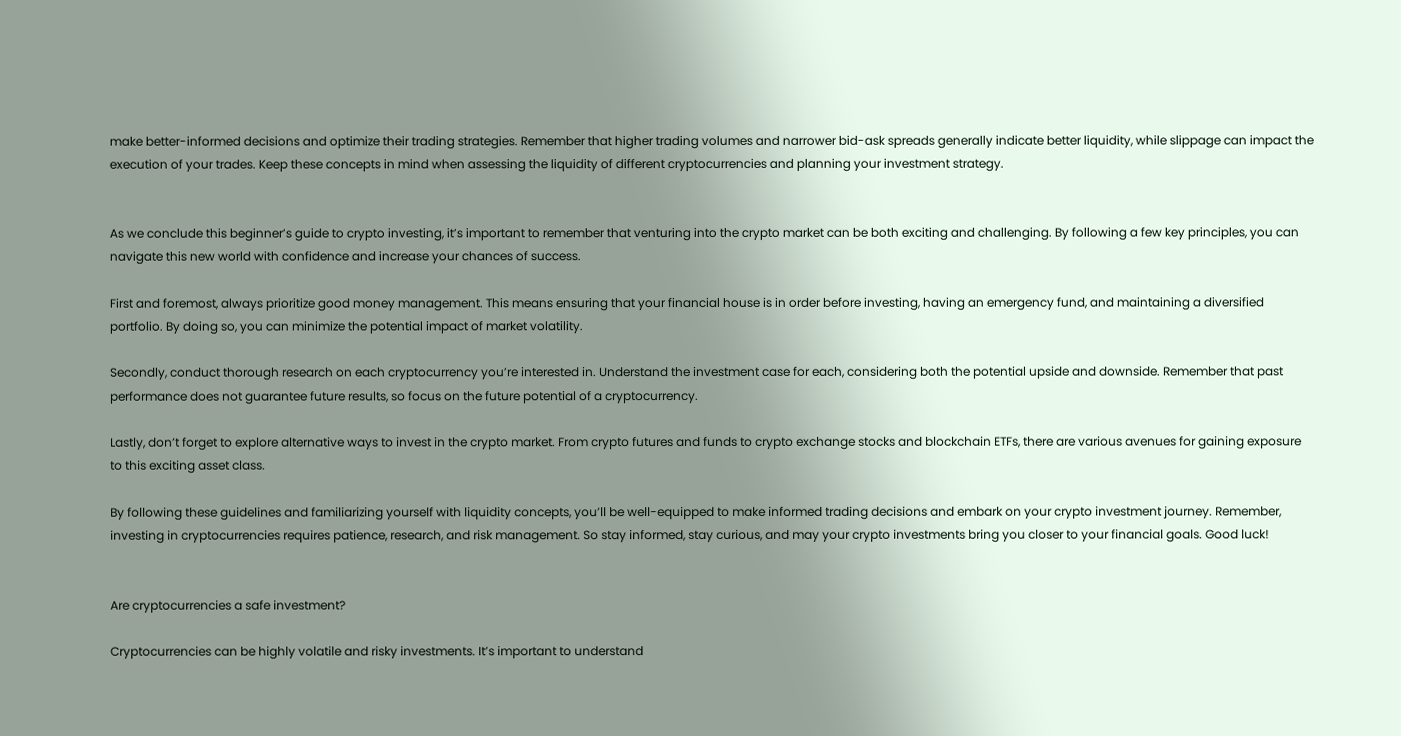make better-informed decisions and optimize their trading strategies. Remember that higher trading volumes and narrower bid-ask spreads generally indicate better liquidity, while slippage can impact the execution of your trades. Keep these concepts in mind when assessing the liquidity of different cryptocurrencies and planning your investment strategy.


As we conclude this beginner’s guide to crypto investing, it’s important to remember that venturing into the crypto market can be both exciting and challenging. By following a few key principles, you can navigate this new world with confidence and increase your chances of success.

First and foremost, always prioritize good money management. This means ensuring that your financial house is in order before investing, having an emergency fund, and maintaining a diversified portfolio. By doing so, you can minimize the potential impact of market volatility.

Secondly, conduct thorough research on each cryptocurrency you’re interested in. Understand the investment case for each, considering both the potential upside and downside. Remember that past performance does not guarantee future results, so focus on the future potential of a cryptocurrency.

Lastly, don’t forget to explore alternative ways to invest in the crypto market. From crypto futures and funds to crypto exchange stocks and blockchain ETFs, there are various avenues for gaining exposure to this exciting asset class.

By following these guidelines and familiarizing yourself with liquidity concepts, you’ll be well-equipped to make informed trading decisions and embark on your crypto investment journey. Remember, investing in cryptocurrencies requires patience, research, and risk management. So stay informed, stay curious, and may your crypto investments bring you closer to your financial goals. Good luck!


Are cryptocurrencies a safe investment?

Cryptocurrencies can be highly volatile and risky investments. It’s important to understand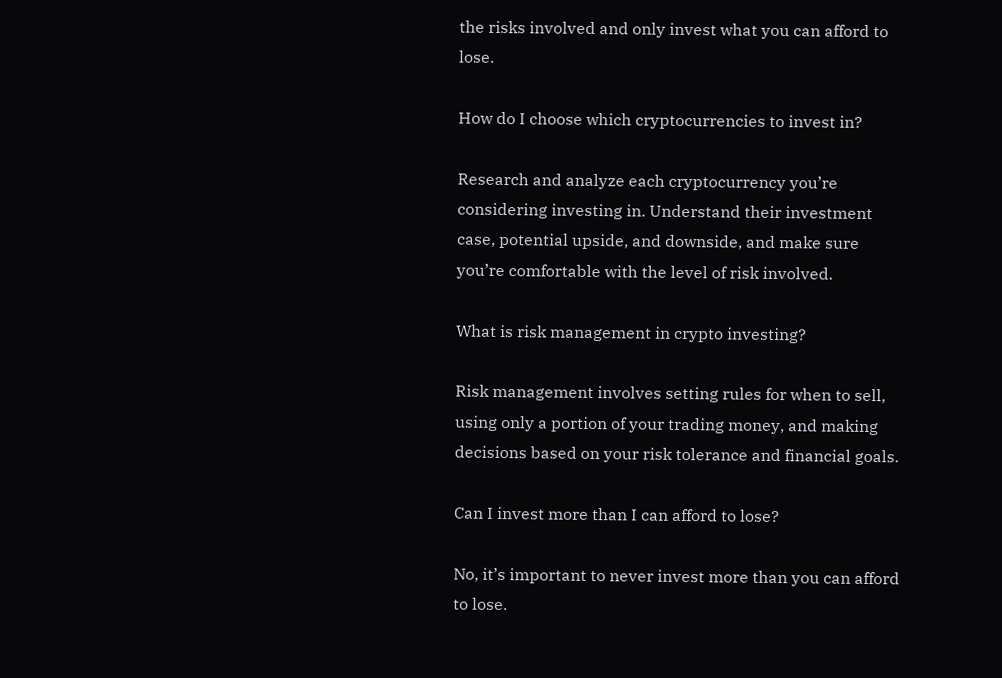the risks involved and only invest what you can afford to lose.

How do I choose which cryptocurrencies to invest in?

Research and analyze each cryptocurrency you’re considering investing in. Understand their investment case, potential upside, and downside, and make sure you’re comfortable with the level of risk involved.

What is risk management in crypto investing?

Risk management involves setting rules for when to sell, using only a portion of your trading money, and making decisions based on your risk tolerance and financial goals.

Can I invest more than I can afford to lose?

No, it’s important to never invest more than you can afford to lose.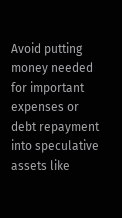Avoid putting money needed for important expenses or debt repayment into speculative assets like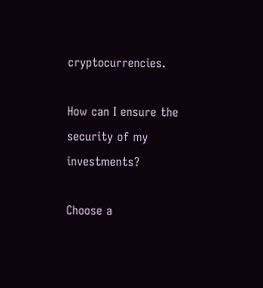cryptocurrencies.

How can I ensure the security of my investments?

Choose a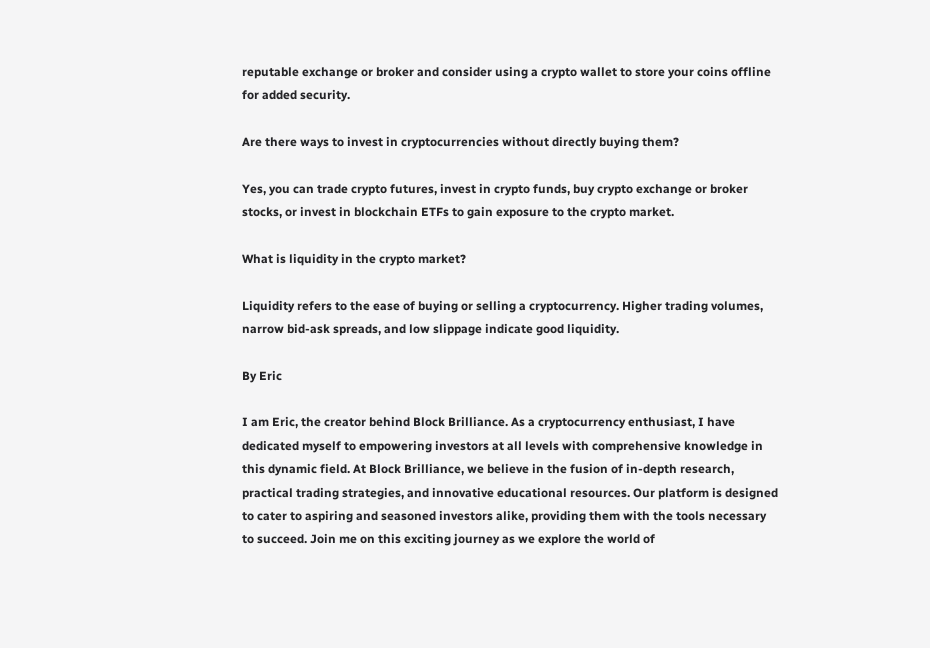reputable exchange or broker and consider using a crypto wallet to store your coins offline for added security.

Are there ways to invest in cryptocurrencies without directly buying them?

Yes, you can trade crypto futures, invest in crypto funds, buy crypto exchange or broker stocks, or invest in blockchain ETFs to gain exposure to the crypto market.

What is liquidity in the crypto market?

Liquidity refers to the ease of buying or selling a cryptocurrency. Higher trading volumes, narrow bid-ask spreads, and low slippage indicate good liquidity.

By Eric

I am Eric, the creator behind Block Brilliance. As a cryptocurrency enthusiast, I have dedicated myself to empowering investors at all levels with comprehensive knowledge in this dynamic field. At Block Brilliance, we believe in the fusion of in-depth research, practical trading strategies, and innovative educational resources. Our platform is designed to cater to aspiring and seasoned investors alike, providing them with the tools necessary to succeed. Join me on this exciting journey as we explore the world of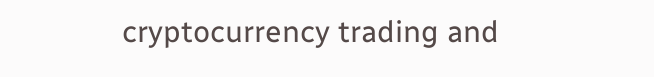cryptocurrency trading and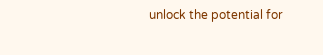unlock the potential for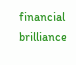financial brilliance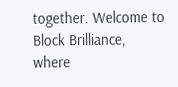together. Welcome to Block Brilliance, where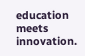education meets innovation.